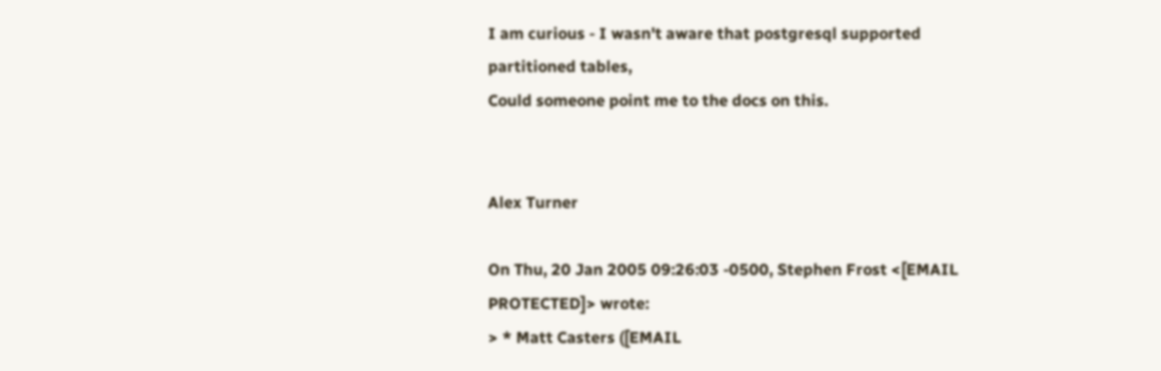I am curious - I wasn't aware that postgresql supported partitioned tables,
Could someone point me to the docs on this.


Alex Turner

On Thu, 20 Jan 2005 09:26:03 -0500, Stephen Frost <[EMAIL PROTECTED]> wrote:
> * Matt Casters ([EMAIL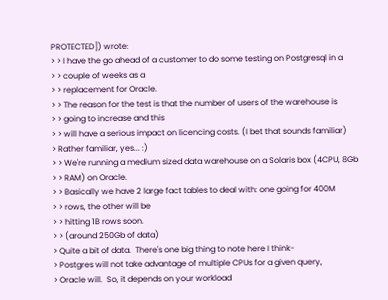PROTECTED]) wrote:
> > I have the go ahead of a customer to do some testing on Postgresql in a
> > couple of weeks as a
> > replacement for Oracle.
> > The reason for the test is that the number of users of the warehouse is
> > going to increase and this
> > will have a serious impact on licencing costs. (I bet that sounds familiar)
> Rather familiar, yes... :)
> > We're running a medium sized data warehouse on a Solaris box (4CPU, 8Gb
> > RAM) on Oracle.
> > Basically we have 2 large fact tables to deal with: one going for 400M
> > rows, the other will be
> > hitting 1B rows soon.
> > (around 250Gb of data)
> Quite a bit of data.  There's one big thing to note here I think-
> Postgres will not take advantage of multiple CPUs for a given query,
> Oracle will.  So, it depends on your workload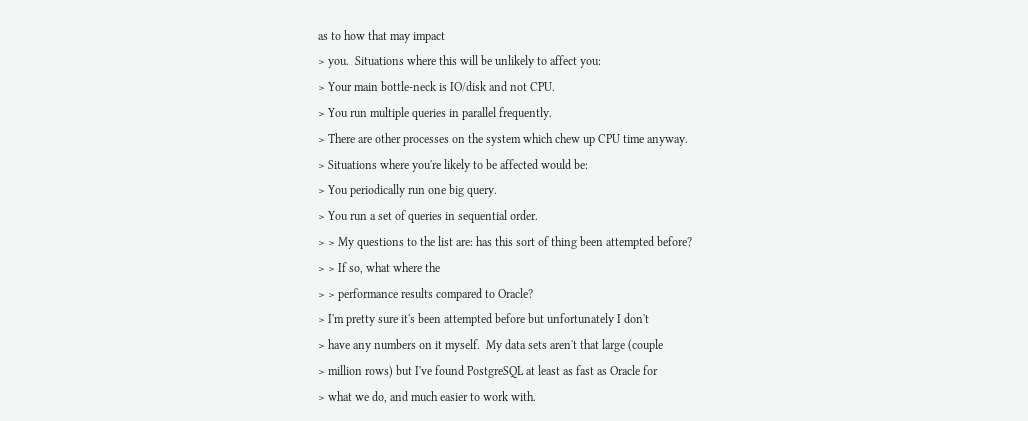as to how that may impact
> you.  Situations where this will be unlikely to affect you:
> Your main bottle-neck is IO/disk and not CPU.
> You run multiple queries in parallel frequently.
> There are other processes on the system which chew up CPU time anyway.
> Situations where you're likely to be affected would be:
> You periodically run one big query.
> You run a set of queries in sequential order.
> > My questions to the list are: has this sort of thing been attempted before?
> > If so, what where the
> > performance results compared to Oracle?
> I'm pretty sure it's been attempted before but unfortunately I don't
> have any numbers on it myself.  My data sets aren't that large (couple
> million rows) but I've found PostgreSQL at least as fast as Oracle for
> what we do, and much easier to work with.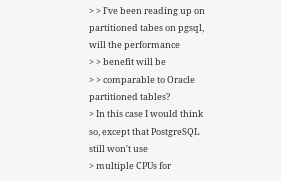> > I've been reading up on partitioned tabes on pgsql, will the performance
> > benefit will be
> > comparable to Oracle partitioned tables?
> In this case I would think so, except that PostgreSQL still won't use
> multiple CPUs for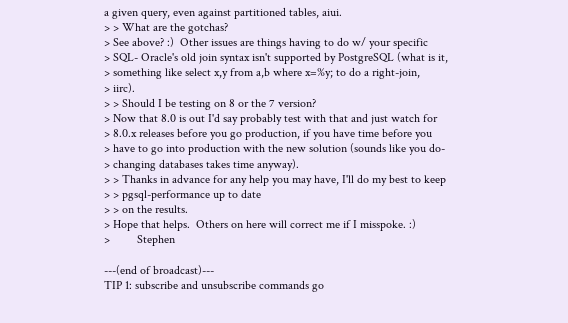a given query, even against partitioned tables, aiui.
> > What are the gotchas?
> See above? :)  Other issues are things having to do w/ your specific
> SQL- Oracle's old join syntax isn't supported by PostgreSQL (what is it,
> something like select x,y from a,b where x=%y; to do a right-join,
> iirc).
> > Should I be testing on 8 or the 7 version?
> Now that 8.0 is out I'd say probably test with that and just watch for
> 8.0.x releases before you go production, if you have time before you
> have to go into production with the new solution (sounds like you do-
> changing databases takes time anyway).
> > Thanks in advance for any help you may have, I'll do my best to keep
> > pgsql-performance up to date
> > on the results.
> Hope that helps.  Others on here will correct me if I misspoke. :)
>         Stephen

---(end of broadcast)---
TIP 1: subscribe and unsubscribe commands go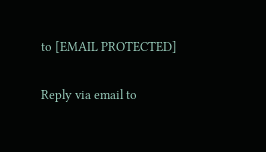to [EMAIL PROTECTED]

Reply via email to